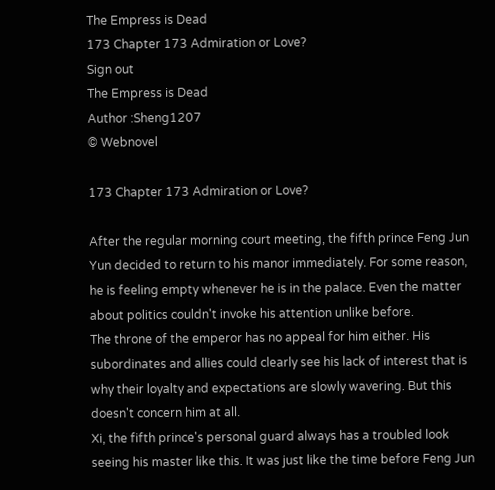The Empress is Dead
173 Chapter 173 Admiration or Love?
Sign out
The Empress is Dead
Author :Sheng1207
© Webnovel

173 Chapter 173 Admiration or Love?

After the regular morning court meeting, the fifth prince Feng Jun Yun decided to return to his manor immediately. For some reason, he is feeling empty whenever he is in the palace. Even the matter about politics couldn't invoke his attention unlike before.
The throne of the emperor has no appeal for him either. His subordinates and allies could clearly see his lack of interest that is why their loyalty and expectations are slowly wavering. But this doesn't concern him at all.
Xi, the fifth prince's personal guard always has a troubled look seeing his master like this. It was just like the time before Feng Jun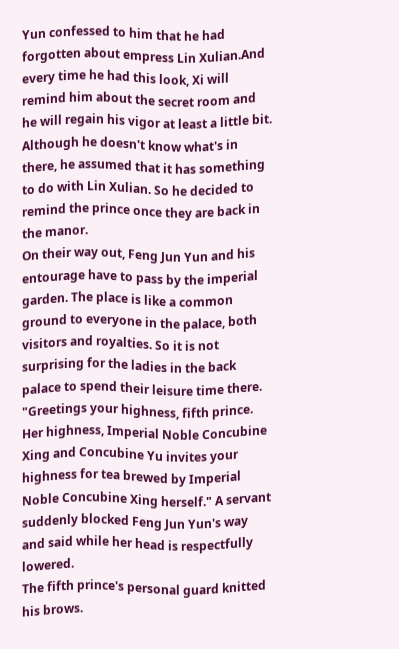Yun confessed to him that he had forgotten about empress Lin Xulian.And every time he had this look, Xi will remind him about the secret room and he will regain his vigor at least a little bit. Although he doesn't know what's in there, he assumed that it has something to do with Lin Xulian. So he decided to remind the prince once they are back in the manor.
On their way out, Feng Jun Yun and his entourage have to pass by the imperial garden. The place is like a common ground to everyone in the palace, both visitors and royalties. So it is not surprising for the ladies in the back palace to spend their leisure time there.
"Greetings your highness, fifth prince. Her highness, Imperial Noble Concubine Xing and Concubine Yu invites your highness for tea brewed by Imperial Noble Concubine Xing herself." A servant suddenly blocked Feng Jun Yun's way and said while her head is respectfully lowered.
The fifth prince's personal guard knitted his brows.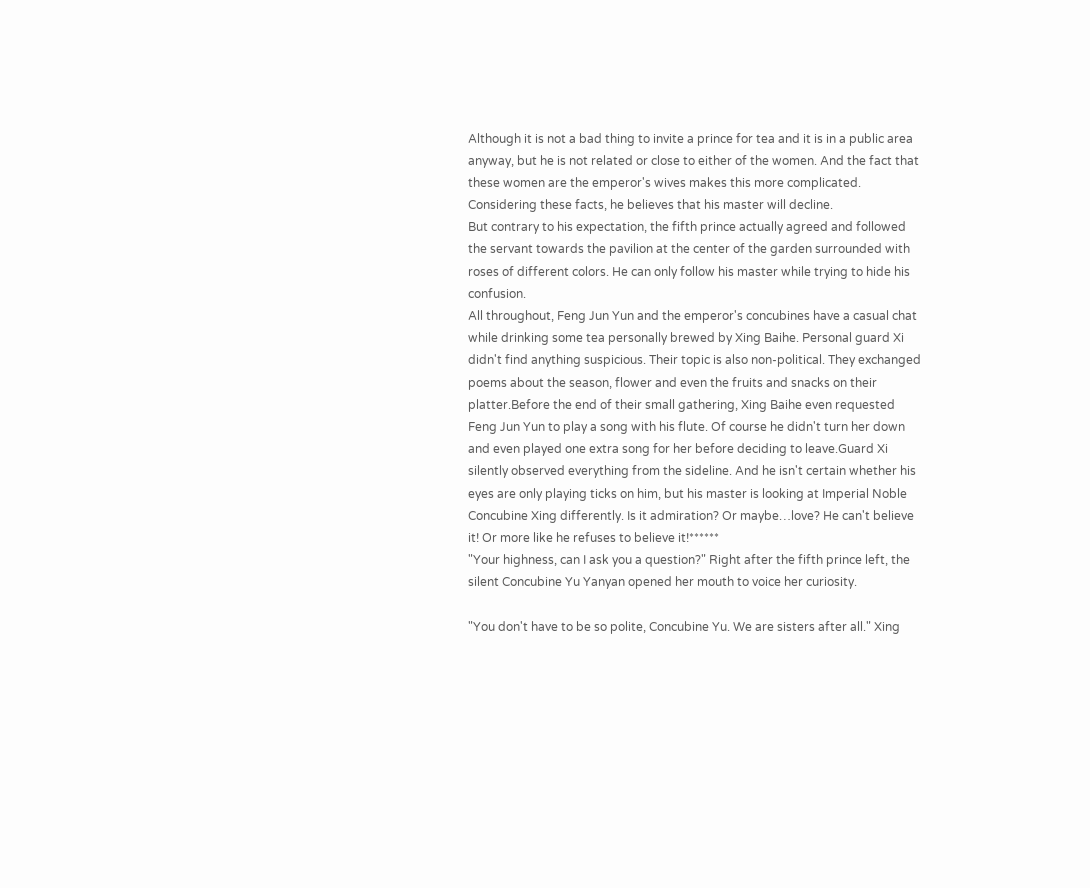Although it is not a bad thing to invite a prince for tea and it is in a public area anyway, but he is not related or close to either of the women. And the fact that these women are the emperor's wives makes this more complicated. Considering these facts, he believes that his master will decline.
But contrary to his expectation, the fifth prince actually agreed and followed the servant towards the pavilion at the center of the garden surrounded with roses of different colors. He can only follow his master while trying to hide his confusion.
All throughout, Feng Jun Yun and the emperor's concubines have a casual chat while drinking some tea personally brewed by Xing Baihe. Personal guard Xi didn't find anything suspicious. Their topic is also non-political. They exchanged poems about the season, flower and even the fruits and snacks on their platter.Before the end of their small gathering, Xing Baihe even requested Feng Jun Yun to play a song with his flute. Of course he didn't turn her down and even played one extra song for her before deciding to leave.Guard Xi silently observed everything from the sideline. And he isn't certain whether his eyes are only playing ticks on him, but his master is looking at Imperial Noble Concubine Xing differently. Is it admiration? Or maybe…love? He can't believe it! Or more like he refuses to believe it!******
"Your highness, can I ask you a question?" Right after the fifth prince left, the silent Concubine Yu Yanyan opened her mouth to voice her curiosity.

"You don't have to be so polite, Concubine Yu. We are sisters after all." Xing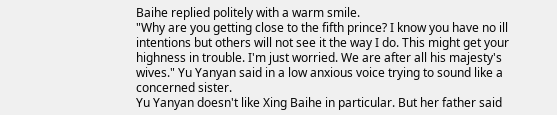Baihe replied politely with a warm smile.
"Why are you getting close to the fifth prince? I know you have no ill intentions but others will not see it the way I do. This might get your highness in trouble. I'm just worried. We are after all his majesty's wives." Yu Yanyan said in a low anxious voice trying to sound like a concerned sister.
Yu Yanyan doesn't like Xing Baihe in particular. But her father said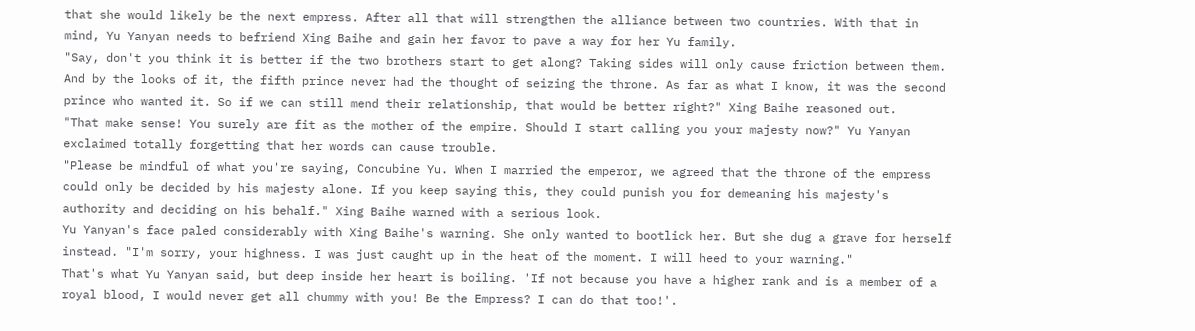that she would likely be the next empress. After all that will strengthen the alliance between two countries. With that in mind, Yu Yanyan needs to befriend Xing Baihe and gain her favor to pave a way for her Yu family.
"Say, don't you think it is better if the two brothers start to get along? Taking sides will only cause friction between them. And by the looks of it, the fifth prince never had the thought of seizing the throne. As far as what I know, it was the second prince who wanted it. So if we can still mend their relationship, that would be better right?" Xing Baihe reasoned out.
"That make sense! You surely are fit as the mother of the empire. Should I start calling you your majesty now?" Yu Yanyan exclaimed totally forgetting that her words can cause trouble.
"Please be mindful of what you're saying, Concubine Yu. When I married the emperor, we agreed that the throne of the empress could only be decided by his majesty alone. If you keep saying this, they could punish you for demeaning his majesty's authority and deciding on his behalf." Xing Baihe warned with a serious look.
Yu Yanyan's face paled considerably with Xing Baihe's warning. She only wanted to bootlick her. But she dug a grave for herself instead. "I'm sorry, your highness. I was just caught up in the heat of the moment. I will heed to your warning."
That's what Yu Yanyan said, but deep inside her heart is boiling. 'If not because you have a higher rank and is a member of a royal blood, I would never get all chummy with you! Be the Empress? I can do that too!'.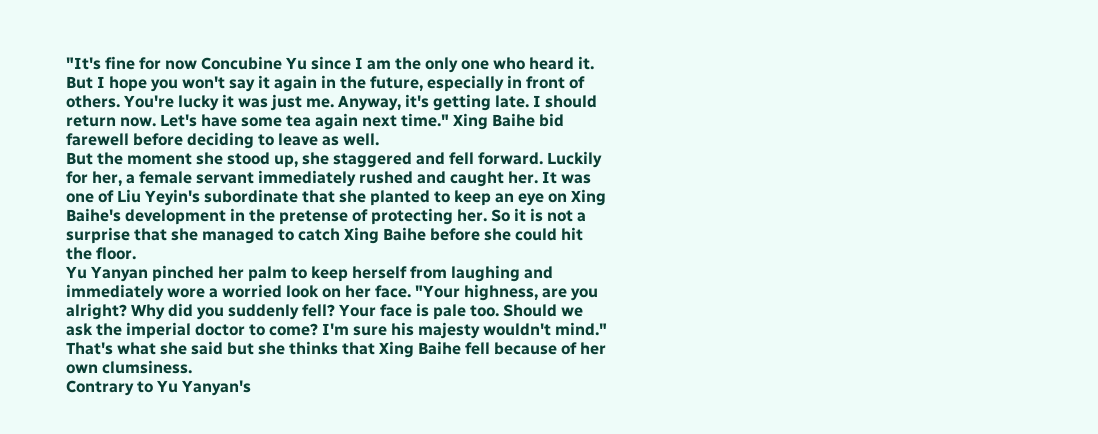"It's fine for now Concubine Yu since I am the only one who heard it. But I hope you won't say it again in the future, especially in front of others. You're lucky it was just me. Anyway, it's getting late. I should return now. Let's have some tea again next time." Xing Baihe bid farewell before deciding to leave as well.
But the moment she stood up, she staggered and fell forward. Luckily for her, a female servant immediately rushed and caught her. It was one of Liu Yeyin's subordinate that she planted to keep an eye on Xing Baihe's development in the pretense of protecting her. So it is not a surprise that she managed to catch Xing Baihe before she could hit the floor.
Yu Yanyan pinched her palm to keep herself from laughing and immediately wore a worried look on her face. "Your highness, are you alright? Why did you suddenly fell? Your face is pale too. Should we ask the imperial doctor to come? I'm sure his majesty wouldn't mind." That's what she said but she thinks that Xing Baihe fell because of her own clumsiness.
Contrary to Yu Yanyan's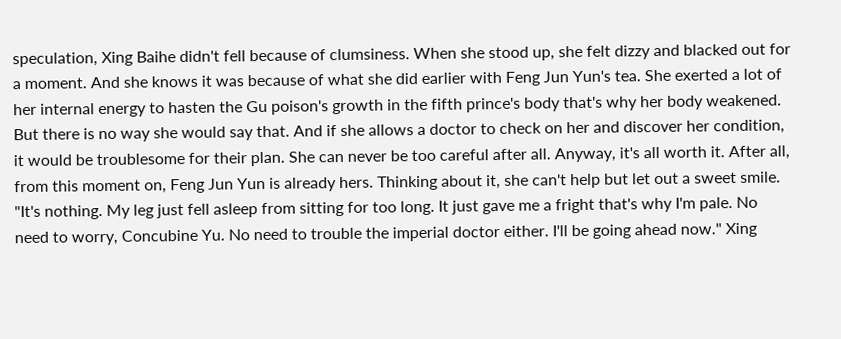speculation, Xing Baihe didn't fell because of clumsiness. When she stood up, she felt dizzy and blacked out for a moment. And she knows it was because of what she did earlier with Feng Jun Yun's tea. She exerted a lot of her internal energy to hasten the Gu poison's growth in the fifth prince's body that's why her body weakened.
But there is no way she would say that. And if she allows a doctor to check on her and discover her condition, it would be troublesome for their plan. She can never be too careful after all. Anyway, it's all worth it. After all, from this moment on, Feng Jun Yun is already hers. Thinking about it, she can't help but let out a sweet smile.
"It's nothing. My leg just fell asleep from sitting for too long. It just gave me a fright that's why I'm pale. No need to worry, Concubine Yu. No need to trouble the imperial doctor either. I'll be going ahead now." Xing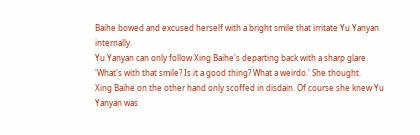Baihe bowed and excused herself with a bright smile that irritate Yu Yanyan internally.
Yu Yanyan can only follow Xing Baihe's departing back with a sharp glare. 'What's with that smile? Is it a good thing? What a weirdo.' She thought.
Xing Baihe on the other hand only scoffed in disdain. Of course she knew Yu Yanyan was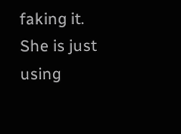faking it. She is just using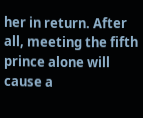her in return. After all, meeting the fifth prince alone will cause a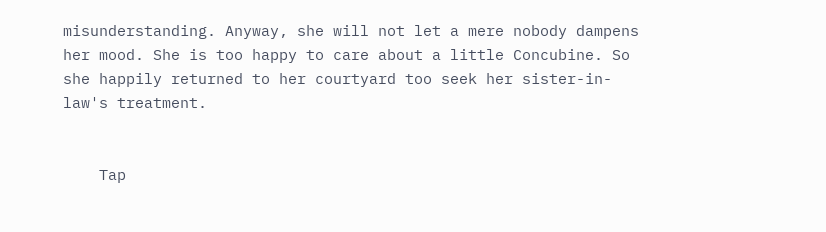misunderstanding. Anyway, she will not let a mere nobody dampens her mood. She is too happy to care about a little Concubine. So she happily returned to her courtyard too seek her sister-in-law's treatment.


    Tap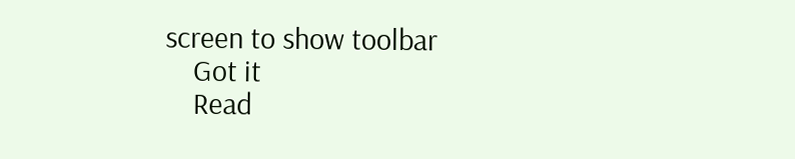screen to show toolbar
    Got it
    Read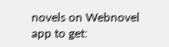novels on Webnovel app to get: